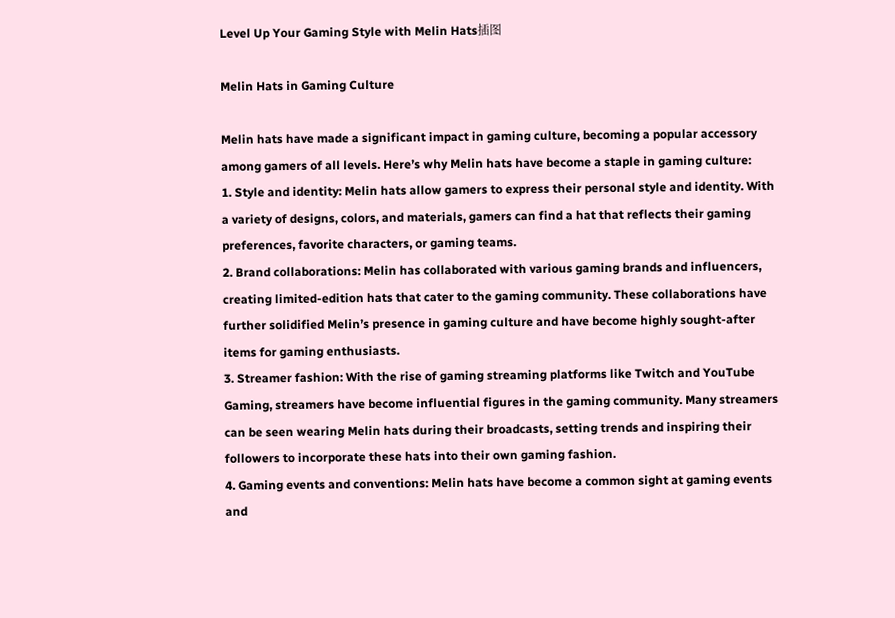Level Up Your Gaming Style with Melin Hats插图

Melin Hats in Gaming Culture

Melin hats have made a significant impact in gaming culture, becoming a popular accessory among gamers of all levels. Here’s why Melin hats have become a staple in gaming culture:
1. Style and identity: Melin hats allow gamers to express their personal style and identity. With a variety of designs, colors, and materials, gamers can find a hat that reflects their gaming preferences, favorite characters, or gaming teams.
2. Brand collaborations: Melin has collaborated with various gaming brands and influencers, creating limited-edition hats that cater to the gaming community. These collaborations have further solidified Melin’s presence in gaming culture and have become highly sought-after items for gaming enthusiasts.
3. Streamer fashion: With the rise of gaming streaming platforms like Twitch and YouTube Gaming, streamers have become influential figures in the gaming community. Many streamers can be seen wearing Melin hats during their broadcasts, setting trends and inspiring their followers to incorporate these hats into their own gaming fashion.
4. Gaming events and conventions: Melin hats have become a common sight at gaming events and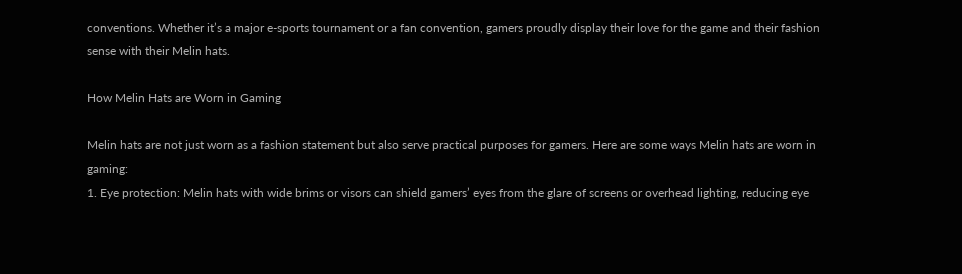conventions. Whether it’s a major e-sports tournament or a fan convention, gamers proudly display their love for the game and their fashion sense with their Melin hats.

How Melin Hats are Worn in Gaming

Melin hats are not just worn as a fashion statement but also serve practical purposes for gamers. Here are some ways Melin hats are worn in gaming:
1. Eye protection: Melin hats with wide brims or visors can shield gamers’ eyes from the glare of screens or overhead lighting, reducing eye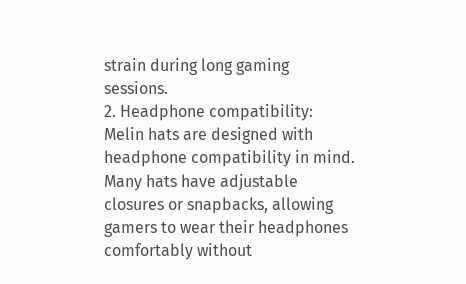strain during long gaming sessions.
2. Headphone compatibility: Melin hats are designed with headphone compatibility in mind. Many hats have adjustable closures or snapbacks, allowing gamers to wear their headphones comfortably without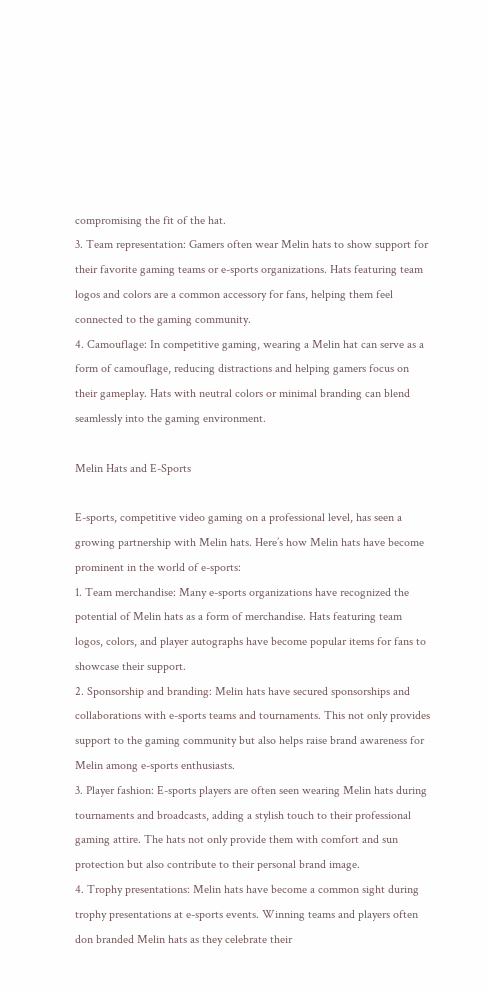compromising the fit of the hat.
3. Team representation: Gamers often wear Melin hats to show support for their favorite gaming teams or e-sports organizations. Hats featuring team logos and colors are a common accessory for fans, helping them feel connected to the gaming community.
4. Camouflage: In competitive gaming, wearing a Melin hat can serve as a form of camouflage, reducing distractions and helping gamers focus on their gameplay. Hats with neutral colors or minimal branding can blend seamlessly into the gaming environment.

Melin Hats and E-Sports

E-sports, competitive video gaming on a professional level, has seen a growing partnership with Melin hats. Here’s how Melin hats have become prominent in the world of e-sports:
1. Team merchandise: Many e-sports organizations have recognized the potential of Melin hats as a form of merchandise. Hats featuring team logos, colors, and player autographs have become popular items for fans to showcase their support.
2. Sponsorship and branding: Melin hats have secured sponsorships and collaborations with e-sports teams and tournaments. This not only provides support to the gaming community but also helps raise brand awareness for Melin among e-sports enthusiasts.
3. Player fashion: E-sports players are often seen wearing Melin hats during tournaments and broadcasts, adding a stylish touch to their professional gaming attire. The hats not only provide them with comfort and sun protection but also contribute to their personal brand image.
4. Trophy presentations: Melin hats have become a common sight during trophy presentations at e-sports events. Winning teams and players often don branded Melin hats as they celebrate their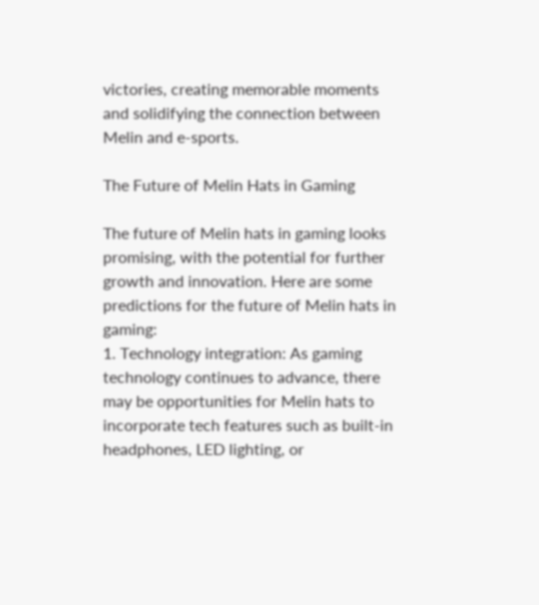victories, creating memorable moments and solidifying the connection between Melin and e-sports.

The Future of Melin Hats in Gaming

The future of Melin hats in gaming looks promising, with the potential for further growth and innovation. Here are some predictions for the future of Melin hats in gaming:
1. Technology integration: As gaming technology continues to advance, there may be opportunities for Melin hats to incorporate tech features such as built-in headphones, LED lighting, or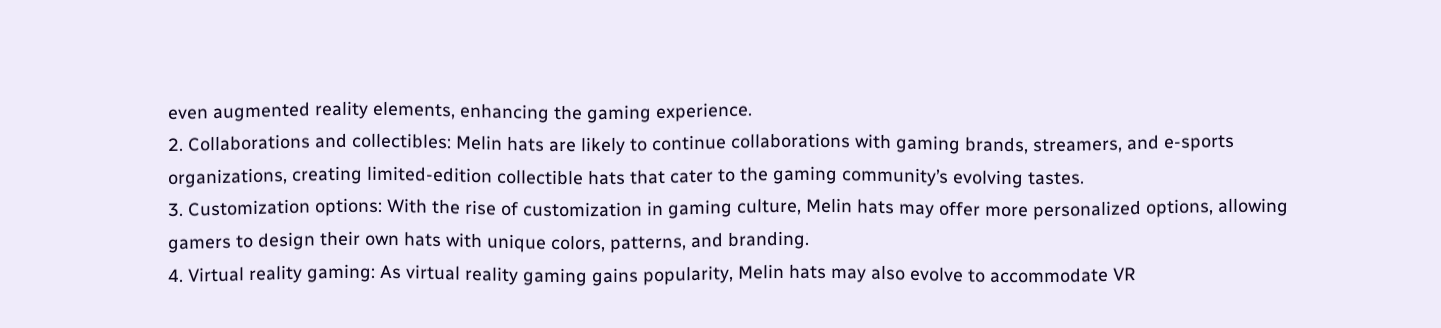even augmented reality elements, enhancing the gaming experience.
2. Collaborations and collectibles: Melin hats are likely to continue collaborations with gaming brands, streamers, and e-sports organizations, creating limited-edition collectible hats that cater to the gaming community’s evolving tastes.
3. Customization options: With the rise of customization in gaming culture, Melin hats may offer more personalized options, allowing gamers to design their own hats with unique colors, patterns, and branding.
4. Virtual reality gaming: As virtual reality gaming gains popularity, Melin hats may also evolve to accommodate VR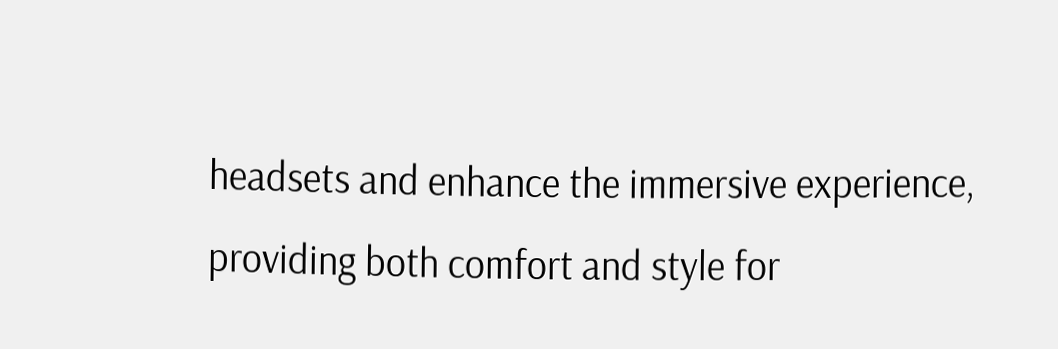headsets and enhance the immersive experience, providing both comfort and style for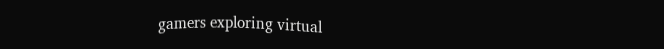gamers exploring virtual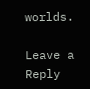worlds.

Leave a Reply